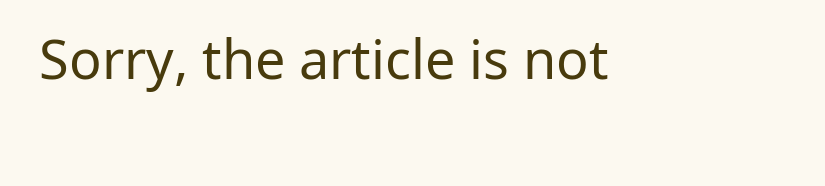Sorry, the article is not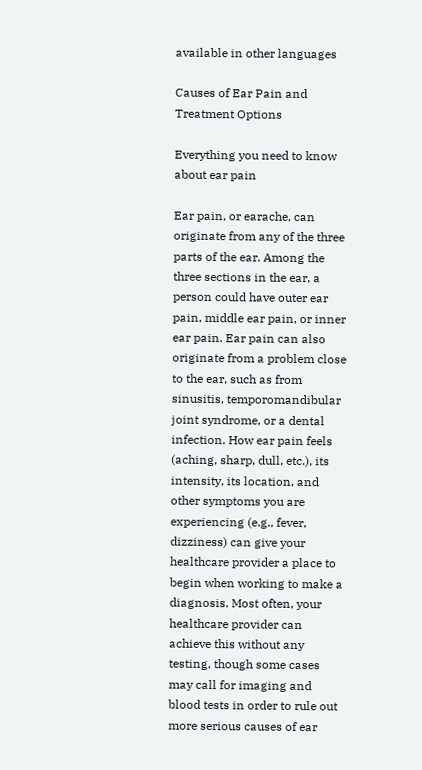available in other languages

Causes of Ear Pain and Treatment Options

Everything you need to know about ear pain

Ear pain, or earache, can originate from any of the three parts of the ear. Among the three sections in the ear, a person could have outer ear pain, middle ear pain, or inner ear pain. Ear pain can also originate from a problem close to the ear, such as from sinusitis, temporomandibular joint syndrome, or a dental infection. How ear pain feels (aching, sharp, dull, etc.), its intensity, its location, and other symptoms you are experiencing (e.g., fever, dizziness) can give your healthcare provider a place to begin when working to make a diagnosis. Most often, your healthcare provider can achieve this without any testing, though some cases may call for imaging and blood tests in order to rule out more serious causes of ear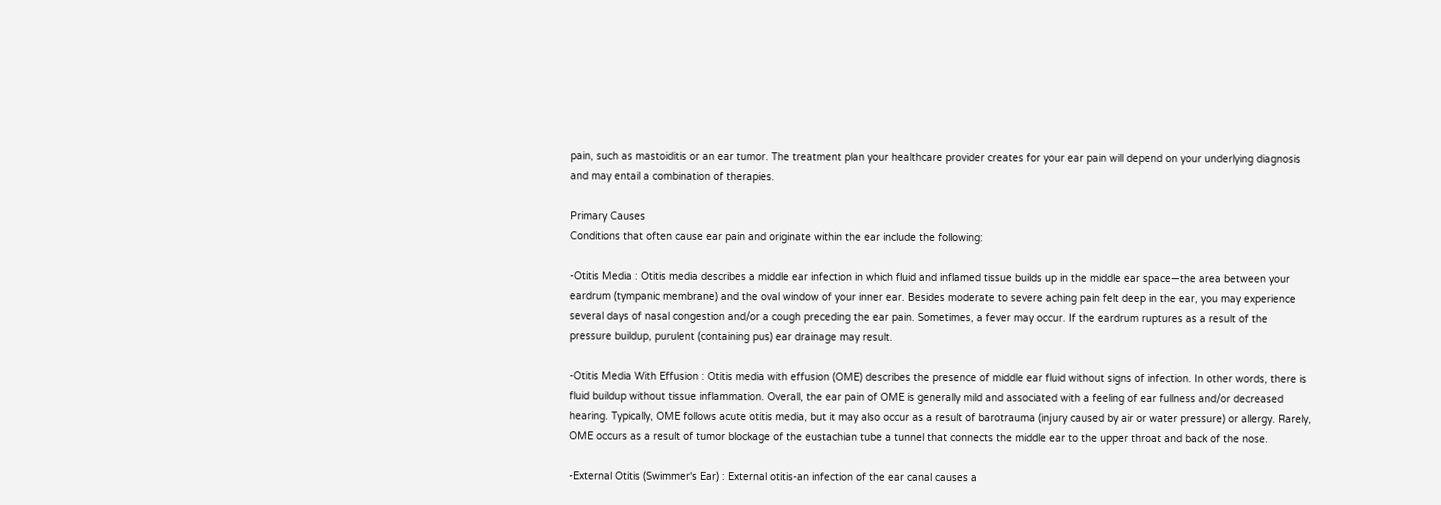pain, such as mastoiditis or an ear tumor. The treatment plan your healthcare provider creates for your ear pain will depend on your underlying diagnosis and may entail a combination of therapies.

Primary Causes
Conditions that often cause ear pain and originate within the ear include the following:

-Otitis Media : Otitis media describes a middle ear infection in which fluid and inflamed tissue builds up in the middle ear space—the area between your eardrum (tympanic membrane) and the oval window of your inner ear. Besides moderate to severe aching pain felt deep in the ear, you may experience several days of nasal congestion and/or a cough preceding the ear pain. Sometimes, a fever may occur. If the eardrum ruptures as a result of the pressure buildup, purulent (containing pus) ear drainage may result.

-Otitis Media With Effusion : Otitis media with effusion (OME) describes the presence of middle ear fluid without signs of infection. In other words, there is fluid buildup without tissue inflammation. Overall, the ear pain of OME is generally mild and associated with a feeling of ear fullness and/or decreased hearing. Typically, OME follows acute otitis media, but it may also occur as a result of barotrauma (injury caused by air or water pressure) or allergy. Rarely, OME occurs as a result of tumor blockage of the eustachian tube a tunnel that connects the middle ear to the upper throat and back of the nose.

-External Otitis (Swimmer's Ear) : External otitis-an infection of the ear canal causes a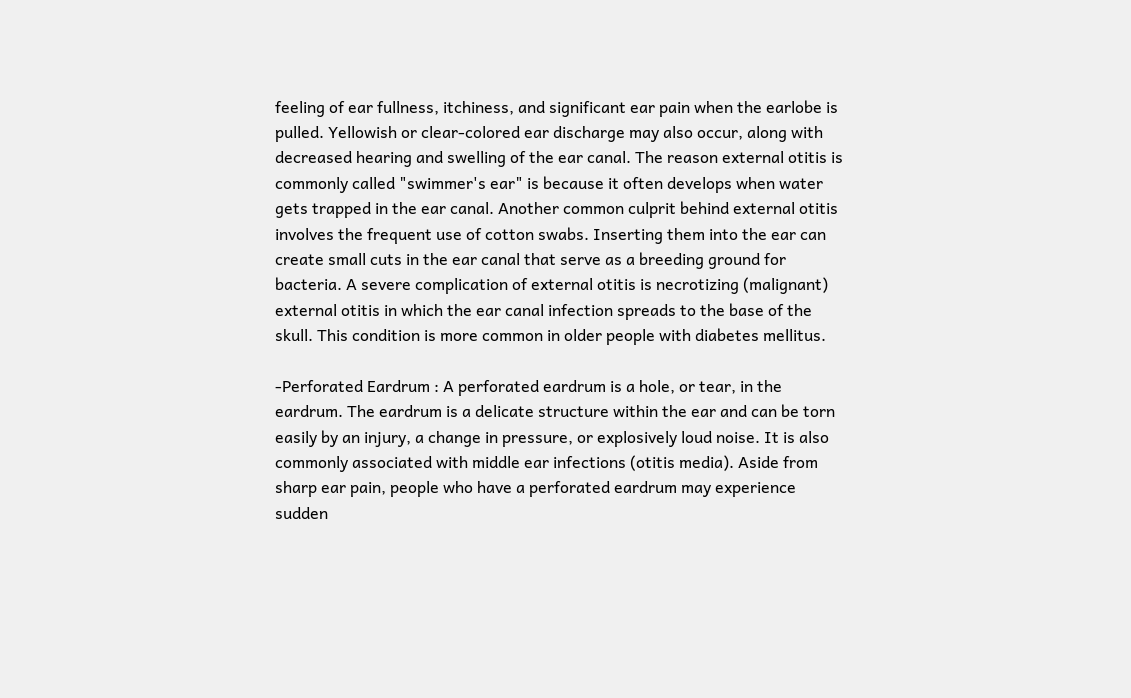feeling of ear fullness, itchiness, and significant ear pain when the earlobe is pulled. Yellowish or clear-colored ear discharge may also occur, along with decreased hearing and swelling of the ear canal. The reason external otitis is commonly called "swimmer's ear" is because it often develops when water gets trapped in the ear canal. Another common culprit behind external otitis involves the frequent use of cotton swabs. Inserting them into the ear can create small cuts in the ear canal that serve as a breeding ground for bacteria. A severe complication of external otitis is necrotizing (malignant) external otitis in which the ear canal infection spreads to the base of the skull. This condition is more common in older people with diabetes mellitus.

-Perforated Eardrum : A perforated eardrum is a hole, or tear, in the eardrum. The eardrum is a delicate structure within the ear and can be torn easily by an injury, a change in pressure, or explosively loud noise. It is also commonly associated with middle ear infections (otitis media). Aside from sharp ear pain, people who have a perforated eardrum may experience sudden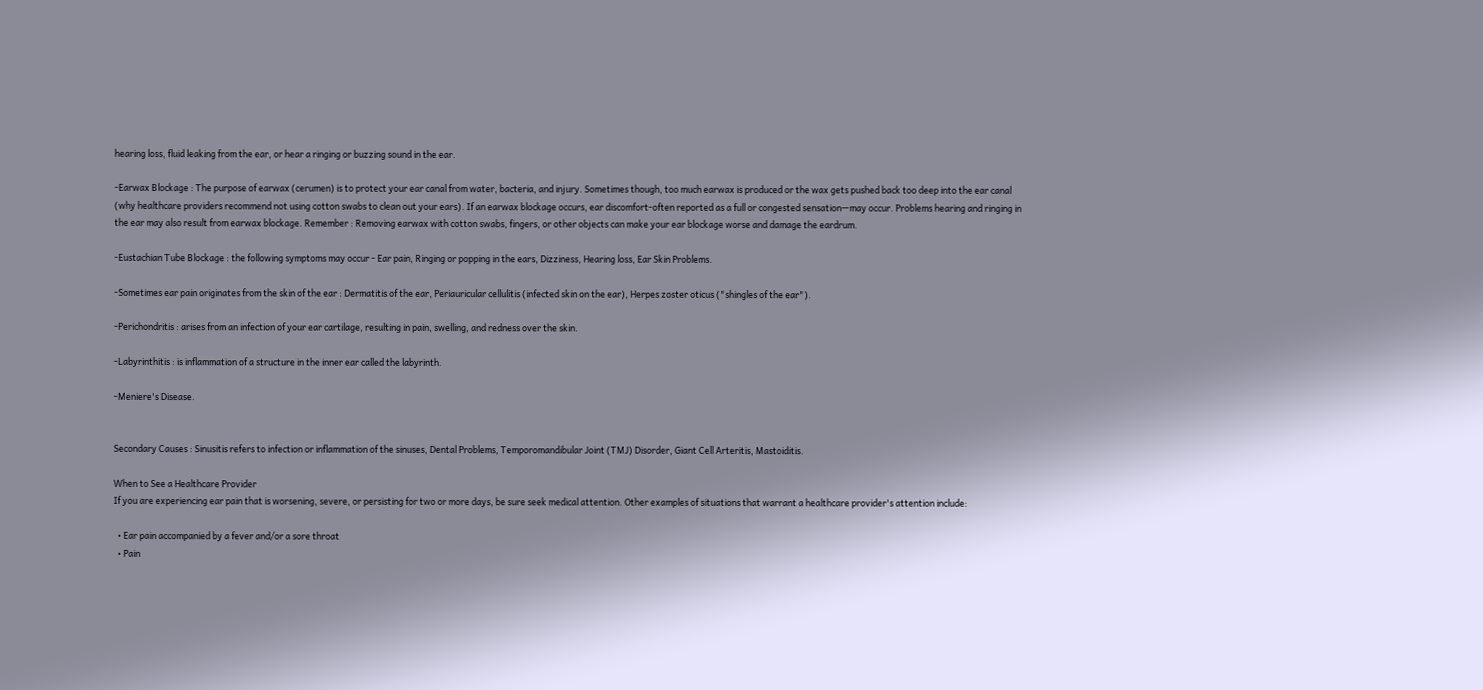hearing loss, fluid leaking from the ear, or hear a ringing or buzzing sound in the ear.

-Earwax Blockage : The purpose of earwax (cerumen) is to protect your ear canal from water, bacteria, and injury. Sometimes though, too much earwax is produced or the wax gets pushed back too deep into the ear canal (why healthcare providers recommend not using cotton swabs to clean out your ears). If an earwax blockage occurs, ear discomfort-often reported as a full or congested sensation—may occur. Problems hearing and ringing in the ear may also result from earwax blockage. Remember : Removing earwax with cotton swabs, fingers, or other objects can make your ear blockage worse and damage the eardrum.

-Eustachian Tube Blockage : the following symptoms may occur - Ear pain, Ringing or popping in the ears, Dizziness, Hearing loss, Ear Skin Problems.

-Sometimes ear pain originates from the skin of the ear : Dermatitis of the ear, Periauricular cellulitis (infected skin on the ear), Herpes zoster oticus ("shingles of the ear").

-Perichondritis : arises from an infection of your ear cartilage, resulting in pain, swelling, and redness over the skin.

-Labyrinthitis : is inflammation of a structure in the inner ear called the labyrinth.

-Meniere's Disease.


Secondary Causes : Sinusitis refers to infection or inflammation of the sinuses, Dental Problems, Temporomandibular Joint (TMJ) Disorder, Giant Cell Arteritis, Mastoiditis.

When to See a Healthcare Provider
If you are experiencing ear pain that is worsening, severe, or persisting for two or more days, be sure seek medical attention. Other examples of situations that warrant a healthcare provider's attention include:

  • Ear pain accompanied by a fever and/or a sore throat
  • Pain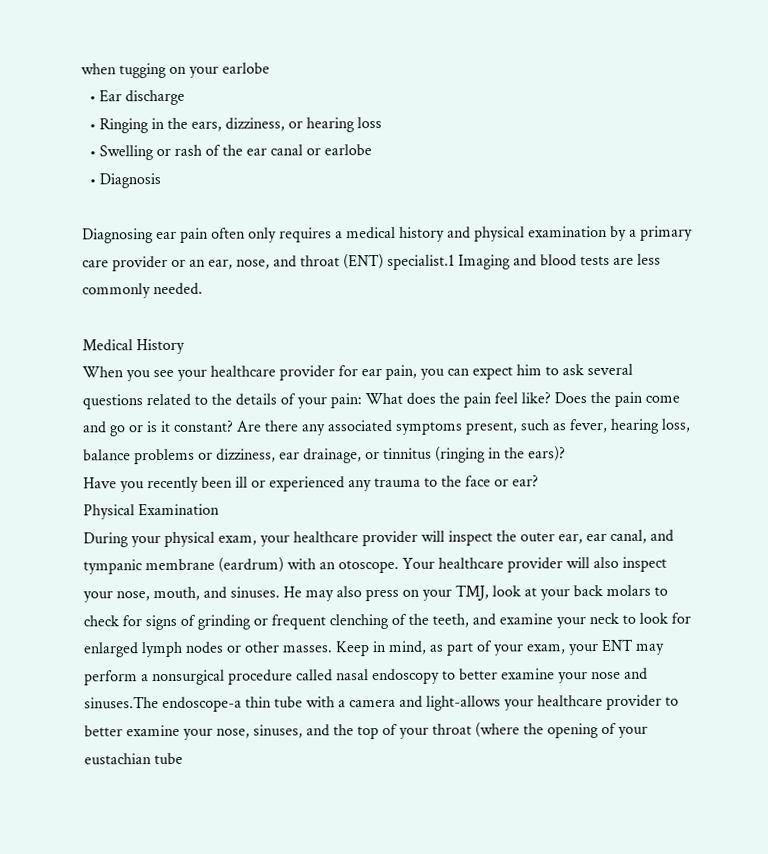when tugging on your earlobe
  • Ear discharge
  • Ringing in the ears, dizziness, or hearing loss
  • Swelling or rash of the ear canal or earlobe
  • Diagnosis

Diagnosing ear pain often only requires a medical history and physical examination by a primary care provider or an ear, nose, and throat (ENT) specialist.1 Imaging and blood tests are less commonly needed.

Medical History
When you see your healthcare provider for ear pain, you can expect him to ask several questions related to the details of your pain: What does the pain feel like? Does the pain come and go or is it constant? Are there any associated symptoms present, such as fever, hearing loss, balance problems or dizziness, ear drainage, or tinnitus (ringing in the ears)?
Have you recently been ill or experienced any trauma to the face or ear?
Physical Examination
During your physical exam, your healthcare provider will inspect the outer ear, ear canal, and tympanic membrane (eardrum) with an otoscope. Your healthcare provider will also inspect your nose, mouth, and sinuses. He may also press on your TMJ, look at your back molars to check for signs of grinding or frequent clenching of the teeth, and examine your neck to look for enlarged lymph nodes or other masses. Keep in mind, as part of your exam, your ENT may perform a nonsurgical procedure called nasal endoscopy to better examine your nose and sinuses.The endoscope-a thin tube with a camera and light-allows your healthcare provider to better examine your nose, sinuses, and the top of your throat (where the opening of your eustachian tube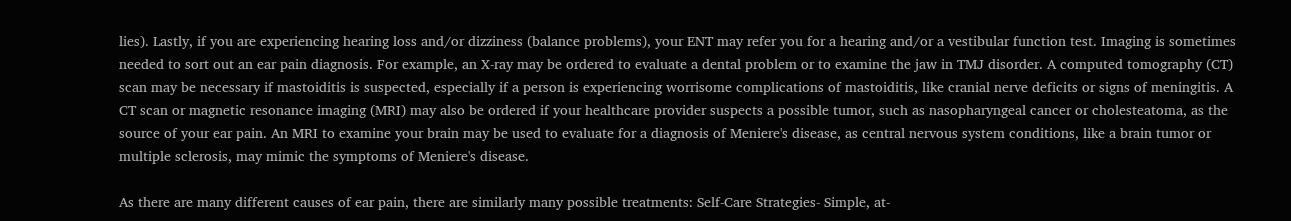lies). Lastly, if you are experiencing hearing loss and/or dizziness (balance problems), your ENT may refer you for a hearing and/or a vestibular function test. Imaging is sometimes needed to sort out an ear pain diagnosis. For example, an X-ray may be ordered to evaluate a dental problem or to examine the jaw in TMJ disorder. A computed tomography (CT) scan may be necessary if mastoiditis is suspected, especially if a person is experiencing worrisome complications of mastoiditis, like cranial nerve deficits or signs of meningitis. A CT scan or magnetic resonance imaging (MRI) may also be ordered if your healthcare provider suspects a possible tumor, such as nasopharyngeal cancer or cholesteatoma, as the source of your ear pain. An MRI to examine your brain may be used to evaluate for a diagnosis of Meniere's disease, as central nervous system conditions, like a brain tumor or multiple sclerosis, may mimic the symptoms of Meniere's disease.

As there are many different causes of ear pain, there are similarly many possible treatments: Self-Care Strategies- Simple, at-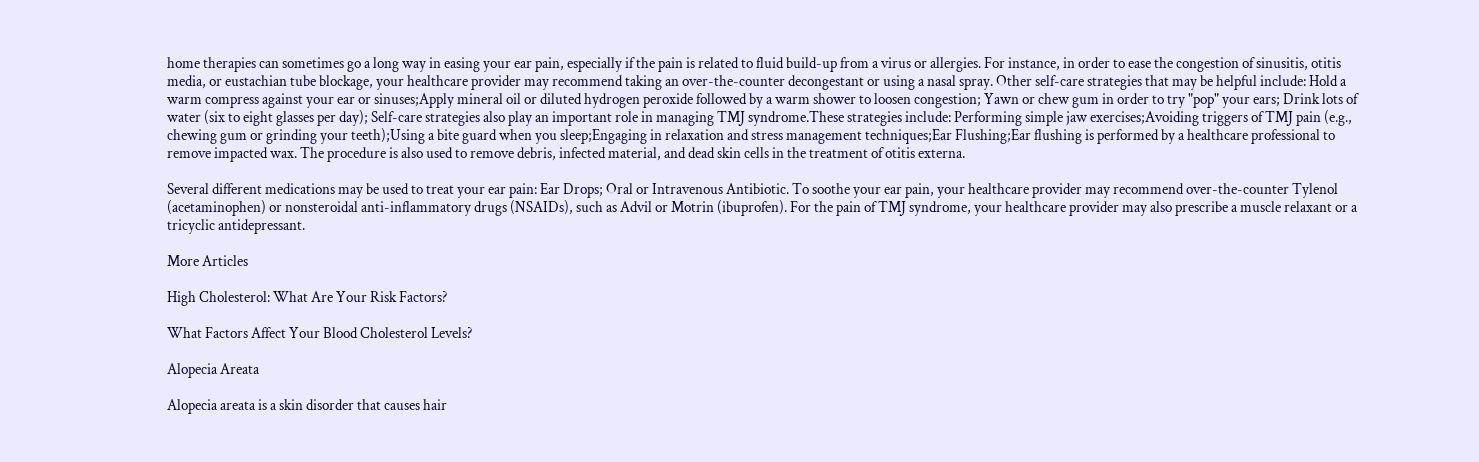home therapies can sometimes go a long way in easing your ear pain, especially if the pain is related to fluid build-up from a virus or allergies. For instance, in order to ease the congestion of sinusitis, otitis media, or eustachian tube blockage, your healthcare provider may recommend taking an over-the-counter decongestant or using a nasal spray. Other self-care strategies that may be helpful include: Hold a warm compress against your ear or sinuses;Apply mineral oil or diluted hydrogen peroxide followed by a warm shower to loosen congestion; Yawn or chew gum in order to try "pop" your ears; Drink lots of water (six to eight glasses per day); Self-care strategies also play an important role in managing TMJ syndrome.These strategies include: Performing simple jaw exercises;Avoiding triggers of TMJ pain (e.g., chewing gum or grinding your teeth);Using a bite guard when you sleep;Engaging in relaxation and stress management techniques;Ear Flushing;Ear flushing is performed by a healthcare professional to remove impacted wax. The procedure is also used to remove debris, infected material, and dead skin cells in the treatment of otitis externa.

Several different medications may be used to treat your ear pain: Ear Drops; Oral or Intravenous Antibiotic. To soothe your ear pain, your healthcare provider may recommend over-the-counter Tylenol (acetaminophen) or nonsteroidal anti-inflammatory drugs (NSAIDs), such as Advil or Motrin (ibuprofen). For the pain of TMJ syndrome, your healthcare provider may also prescribe a muscle relaxant or a tricyclic antidepressant.

More Articles

High Cholesterol: What Are Your Risk Factors?

What Factors Affect Your Blood Cholesterol Levels?

Alopecia Areata

Alopecia areata is a skin disorder that causes hair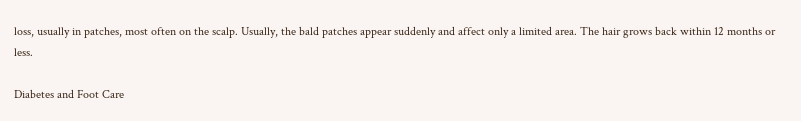loss, usually in patches, most often on the scalp. Usually, the bald patches appear suddenly and affect only a limited area. The hair grows back within 12 months or less.

Diabetes and Foot Care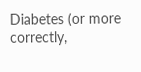Diabetes (or more correctly,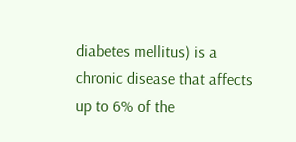diabetes mellitus) is a chronic disease that affects up to 6% of the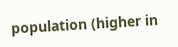population (higher in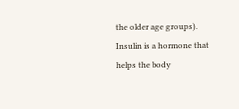the older age groups). Insulin is a hormone that helps the body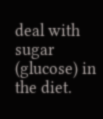deal with sugar (glucose) in the diet.